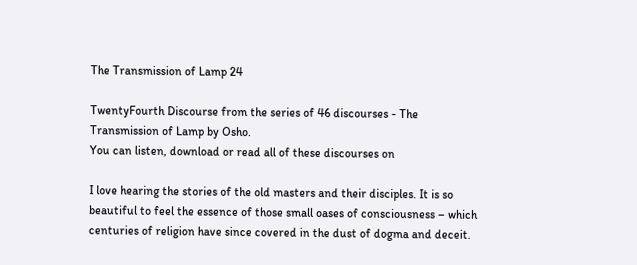The Transmission of Lamp 24

TwentyFourth Discourse from the series of 46 discourses - The Transmission of Lamp by Osho.
You can listen, download or read all of these discourses on

I love hearing the stories of the old masters and their disciples. It is so beautiful to feel the essence of those small oases of consciousness – which centuries of religion have since covered in the dust of dogma and deceit.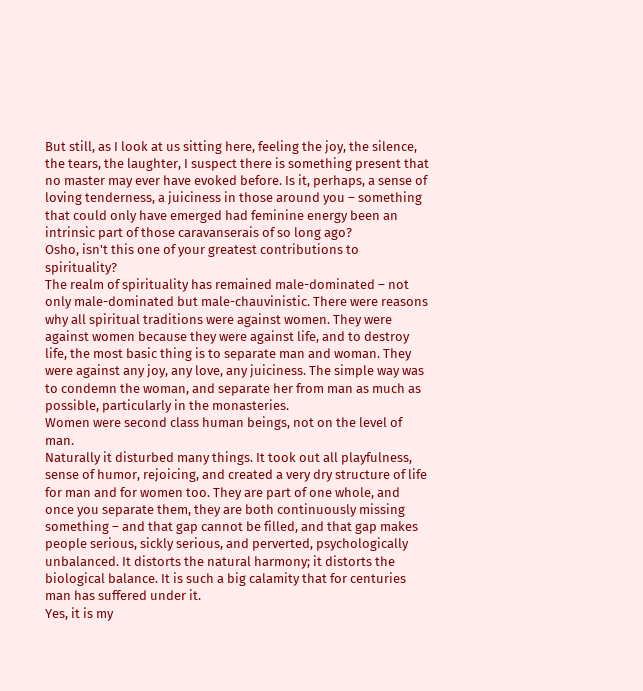But still, as I look at us sitting here, feeling the joy, the silence, the tears, the laughter, I suspect there is something present that no master may ever have evoked before. Is it, perhaps, a sense of loving tenderness, a juiciness in those around you – something that could only have emerged had feminine energy been an intrinsic part of those caravanserais of so long ago?
Osho, isn't this one of your greatest contributions to spirituality?
The realm of spirituality has remained male-dominated – not only male-dominated but male-chauvinistic. There were reasons why all spiritual traditions were against women. They were against women because they were against life, and to destroy life, the most basic thing is to separate man and woman. They were against any joy, any love, any juiciness. The simple way was to condemn the woman, and separate her from man as much as possible, particularly in the monasteries.
Women were second class human beings, not on the level of man.
Naturally it disturbed many things. It took out all playfulness, sense of humor, rejoicing, and created a very dry structure of life for man and for women too. They are part of one whole, and once you separate them, they are both continuously missing something – and that gap cannot be filled, and that gap makes people serious, sickly serious, and perverted, psychologically unbalanced. It distorts the natural harmony; it distorts the biological balance. It is such a big calamity that for centuries man has suffered under it.
Yes, it is my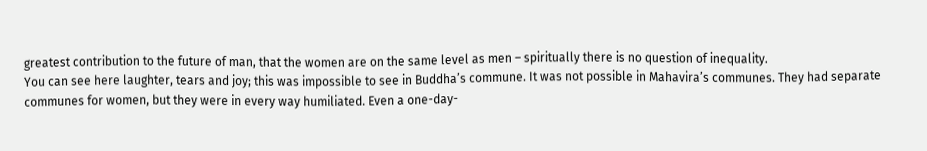greatest contribution to the future of man, that the women are on the same level as men – spiritually there is no question of inequality.
You can see here laughter, tears and joy; this was impossible to see in Buddha’s commune. It was not possible in Mahavira’s communes. They had separate communes for women, but they were in every way humiliated. Even a one-day-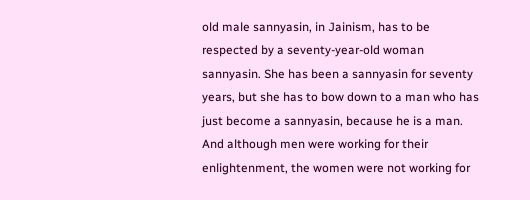old male sannyasin, in Jainism, has to be respected by a seventy-year-old woman sannyasin. She has been a sannyasin for seventy years, but she has to bow down to a man who has just become a sannyasin, because he is a man.
And although men were working for their enlightenment, the women were not working for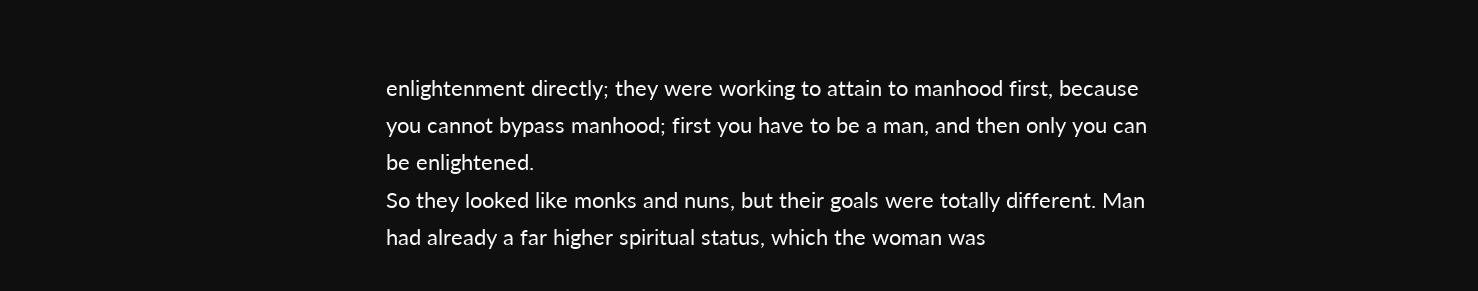enlightenment directly; they were working to attain to manhood first, because you cannot bypass manhood; first you have to be a man, and then only you can be enlightened.
So they looked like monks and nuns, but their goals were totally different. Man had already a far higher spiritual status, which the woman was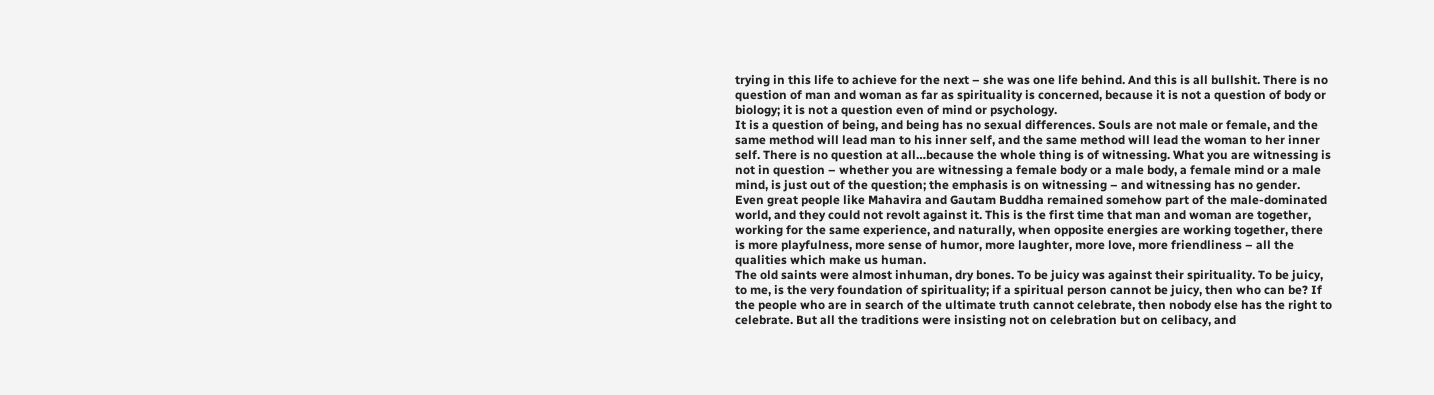trying in this life to achieve for the next – she was one life behind. And this is all bullshit. There is no question of man and woman as far as spirituality is concerned, because it is not a question of body or biology; it is not a question even of mind or psychology.
It is a question of being, and being has no sexual differences. Souls are not male or female, and the same method will lead man to his inner self, and the same method will lead the woman to her inner self. There is no question at all…because the whole thing is of witnessing. What you are witnessing is not in question – whether you are witnessing a female body or a male body, a female mind or a male mind, is just out of the question; the emphasis is on witnessing – and witnessing has no gender.
Even great people like Mahavira and Gautam Buddha remained somehow part of the male-dominated world, and they could not revolt against it. This is the first time that man and woman are together, working for the same experience, and naturally, when opposite energies are working together, there is more playfulness, more sense of humor, more laughter, more love, more friendliness – all the qualities which make us human.
The old saints were almost inhuman, dry bones. To be juicy was against their spirituality. To be juicy, to me, is the very foundation of spirituality; if a spiritual person cannot be juicy, then who can be? If the people who are in search of the ultimate truth cannot celebrate, then nobody else has the right to celebrate. But all the traditions were insisting not on celebration but on celibacy, and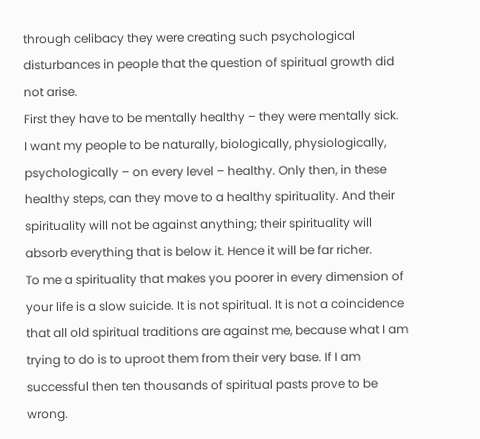through celibacy they were creating such psychological disturbances in people that the question of spiritual growth did not arise.
First they have to be mentally healthy – they were mentally sick.
I want my people to be naturally, biologically, physiologically, psychologically – on every level – healthy. Only then, in these healthy steps, can they move to a healthy spirituality. And their spirituality will not be against anything; their spirituality will absorb everything that is below it. Hence it will be far richer.
To me a spirituality that makes you poorer in every dimension of your life is a slow suicide. It is not spiritual. It is not a coincidence that all old spiritual traditions are against me, because what I am trying to do is to uproot them from their very base. If I am successful then ten thousands of spiritual pasts prove to be wrong.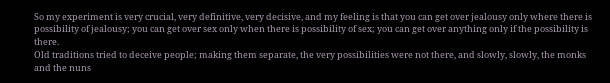So my experiment is very crucial, very definitive, very decisive, and my feeling is that you can get over jealousy only where there is possibility of jealousy; you can get over sex only when there is possibility of sex; you can get over anything only if the possibility is there.
Old traditions tried to deceive people; making them separate, the very possibilities were not there, and slowly, slowly, the monks and the nuns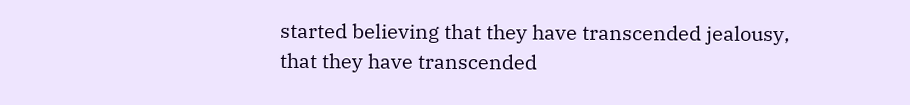started believing that they have transcended jealousy, that they have transcended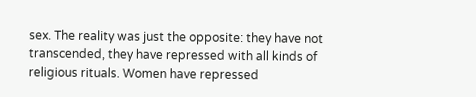sex. The reality was just the opposite: they have not transcended, they have repressed with all kinds of religious rituals. Women have repressed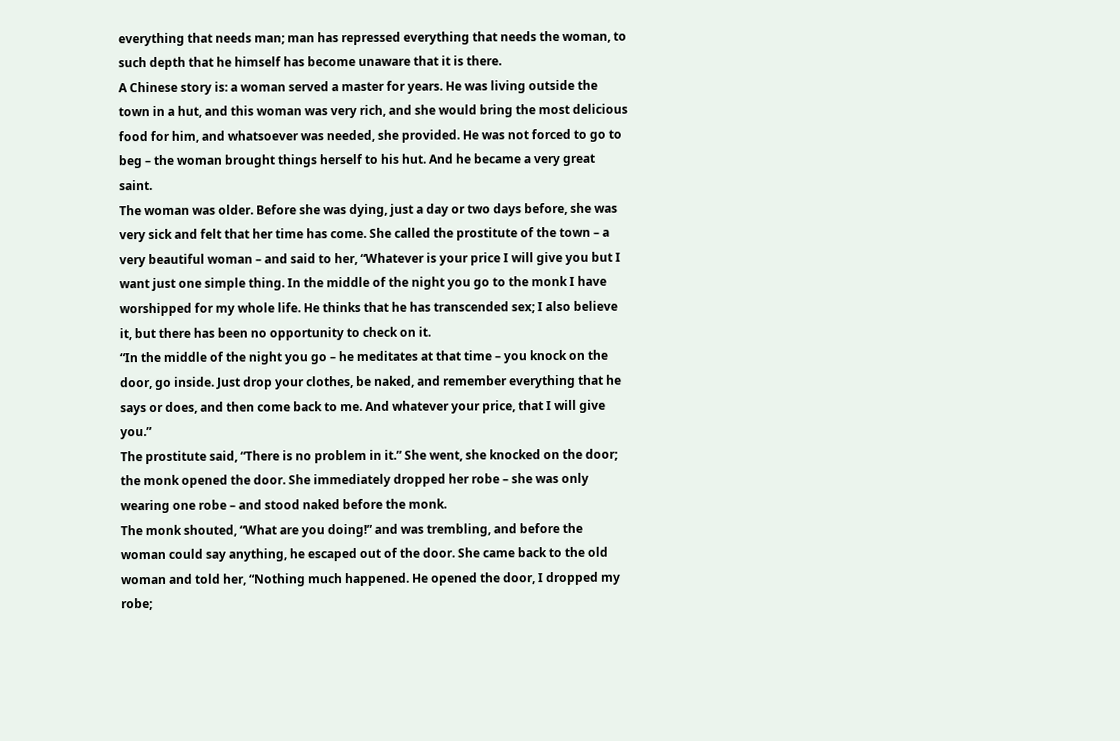everything that needs man; man has repressed everything that needs the woman, to such depth that he himself has become unaware that it is there.
A Chinese story is: a woman served a master for years. He was living outside the town in a hut, and this woman was very rich, and she would bring the most delicious food for him, and whatsoever was needed, she provided. He was not forced to go to beg – the woman brought things herself to his hut. And he became a very great saint.
The woman was older. Before she was dying, just a day or two days before, she was very sick and felt that her time has come. She called the prostitute of the town – a very beautiful woman – and said to her, “Whatever is your price I will give you but I want just one simple thing. In the middle of the night you go to the monk I have worshipped for my whole life. He thinks that he has transcended sex; I also believe it, but there has been no opportunity to check on it.
“In the middle of the night you go – he meditates at that time – you knock on the door, go inside. Just drop your clothes, be naked, and remember everything that he says or does, and then come back to me. And whatever your price, that I will give you.”
The prostitute said, “There is no problem in it.” She went, she knocked on the door; the monk opened the door. She immediately dropped her robe – she was only wearing one robe – and stood naked before the monk.
The monk shouted, “What are you doing!” and was trembling, and before the woman could say anything, he escaped out of the door. She came back to the old woman and told her, “Nothing much happened. He opened the door, I dropped my robe;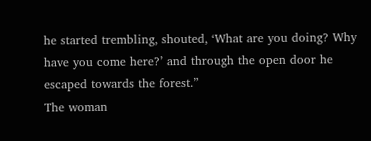he started trembling, shouted, ‘What are you doing? Why have you come here?’ and through the open door he escaped towards the forest.”
The woman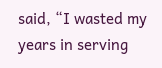said, “I wasted my years in serving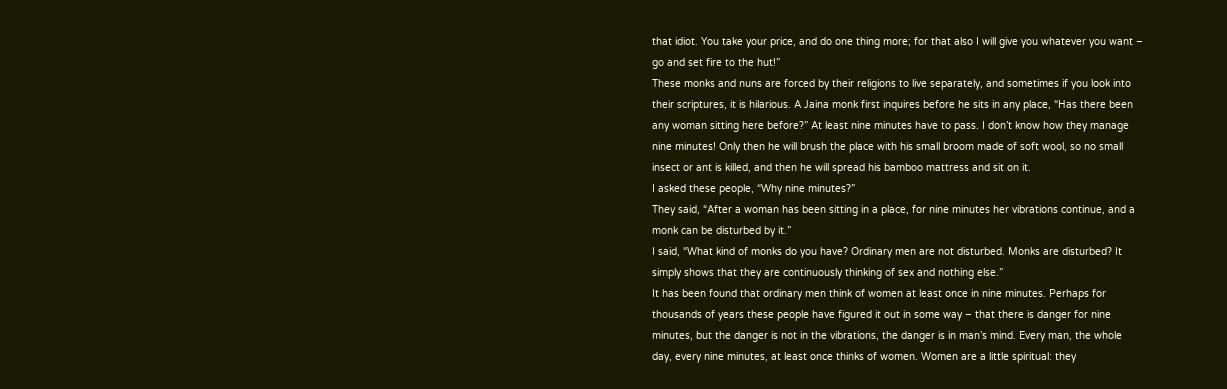that idiot. You take your price, and do one thing more; for that also I will give you whatever you want – go and set fire to the hut!”
These monks and nuns are forced by their religions to live separately, and sometimes if you look into their scriptures, it is hilarious. A Jaina monk first inquires before he sits in any place, “Has there been any woman sitting here before?” At least nine minutes have to pass. I don’t know how they manage nine minutes! Only then he will brush the place with his small broom made of soft wool, so no small insect or ant is killed, and then he will spread his bamboo mattress and sit on it.
I asked these people, “Why nine minutes?”
They said, “After a woman has been sitting in a place, for nine minutes her vibrations continue, and a monk can be disturbed by it.”
I said, “What kind of monks do you have? Ordinary men are not disturbed. Monks are disturbed? It simply shows that they are continuously thinking of sex and nothing else.”
It has been found that ordinary men think of women at least once in nine minutes. Perhaps for thousands of years these people have figured it out in some way – that there is danger for nine minutes, but the danger is not in the vibrations, the danger is in man’s mind. Every man, the whole day, every nine minutes, at least once thinks of women. Women are a little spiritual: they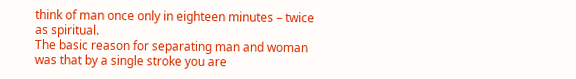think of man once only in eighteen minutes – twice as spiritual.
The basic reason for separating man and woman was that by a single stroke you are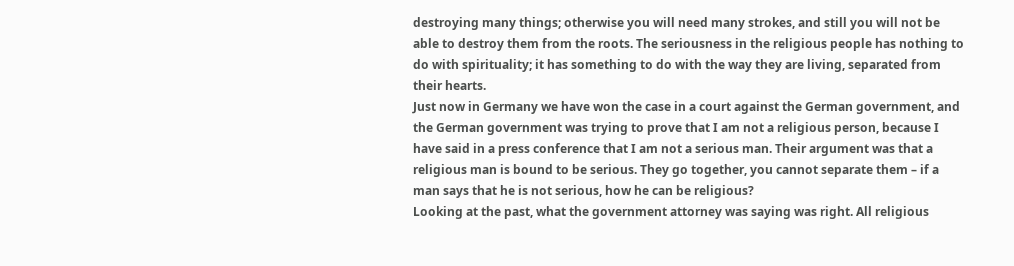destroying many things; otherwise you will need many strokes, and still you will not be able to destroy them from the roots. The seriousness in the religious people has nothing to do with spirituality; it has something to do with the way they are living, separated from their hearts.
Just now in Germany we have won the case in a court against the German government, and the German government was trying to prove that I am not a religious person, because I have said in a press conference that I am not a serious man. Their argument was that a religious man is bound to be serious. They go together, you cannot separate them – if a man says that he is not serious, how he can be religious?
Looking at the past, what the government attorney was saying was right. All religious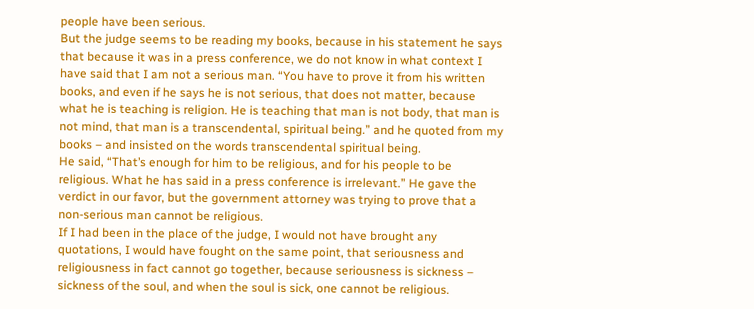people have been serious.
But the judge seems to be reading my books, because in his statement he says that because it was in a press conference, we do not know in what context I have said that I am not a serious man. “You have to prove it from his written books, and even if he says he is not serious, that does not matter, because what he is teaching is religion. He is teaching that man is not body, that man is not mind, that man is a transcendental, spiritual being.” and he quoted from my books – and insisted on the words transcendental spiritual being.
He said, “That’s enough for him to be religious, and for his people to be religious. What he has said in a press conference is irrelevant.” He gave the verdict in our favor, but the government attorney was trying to prove that a non-serious man cannot be religious.
If I had been in the place of the judge, I would not have brought any quotations, I would have fought on the same point, that seriousness and religiousness in fact cannot go together, because seriousness is sickness – sickness of the soul, and when the soul is sick, one cannot be religious.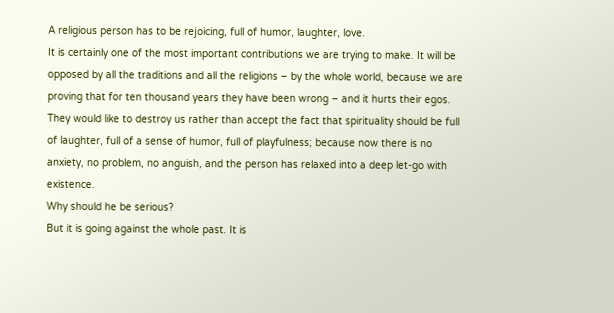A religious person has to be rejoicing, full of humor, laughter, love.
It is certainly one of the most important contributions we are trying to make. It will be opposed by all the traditions and all the religions – by the whole world, because we are proving that for ten thousand years they have been wrong – and it hurts their egos. They would like to destroy us rather than accept the fact that spirituality should be full of laughter, full of a sense of humor, full of playfulness; because now there is no anxiety, no problem, no anguish, and the person has relaxed into a deep let-go with existence.
Why should he be serious?
But it is going against the whole past. It is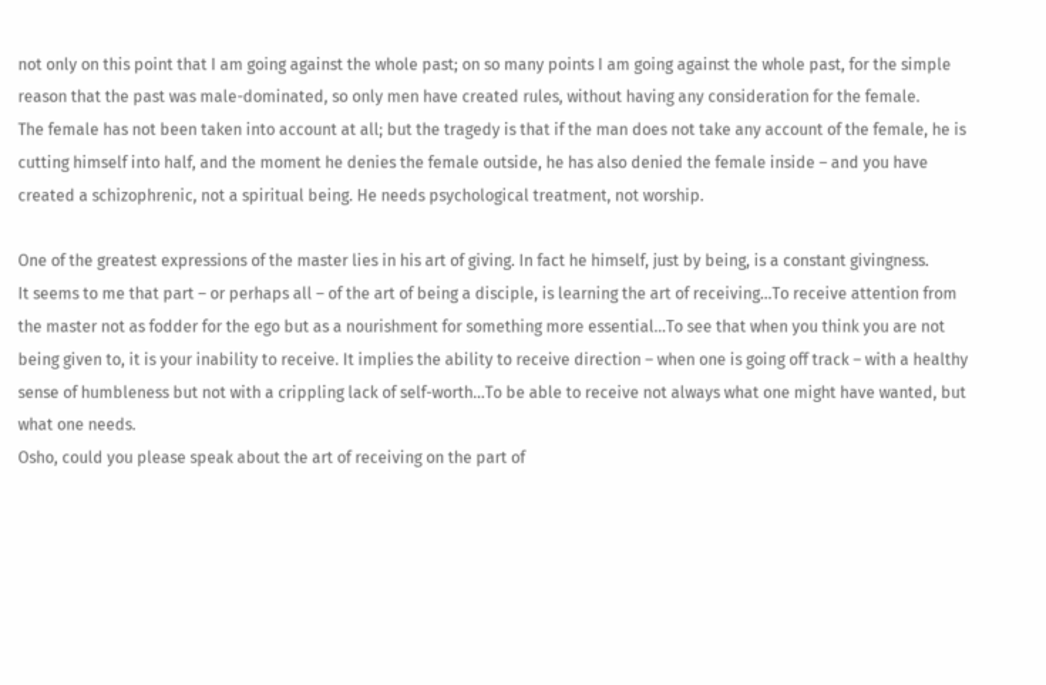not only on this point that I am going against the whole past; on so many points I am going against the whole past, for the simple reason that the past was male-dominated, so only men have created rules, without having any consideration for the female.
The female has not been taken into account at all; but the tragedy is that if the man does not take any account of the female, he is cutting himself into half, and the moment he denies the female outside, he has also denied the female inside – and you have created a schizophrenic, not a spiritual being. He needs psychological treatment, not worship.

One of the greatest expressions of the master lies in his art of giving. In fact he himself, just by being, is a constant givingness.
It seems to me that part – or perhaps all – of the art of being a disciple, is learning the art of receiving…To receive attention from the master not as fodder for the ego but as a nourishment for something more essential…To see that when you think you are not being given to, it is your inability to receive. It implies the ability to receive direction – when one is going off track – with a healthy sense of humbleness but not with a crippling lack of self-worth…To be able to receive not always what one might have wanted, but what one needs.
Osho, could you please speak about the art of receiving on the part of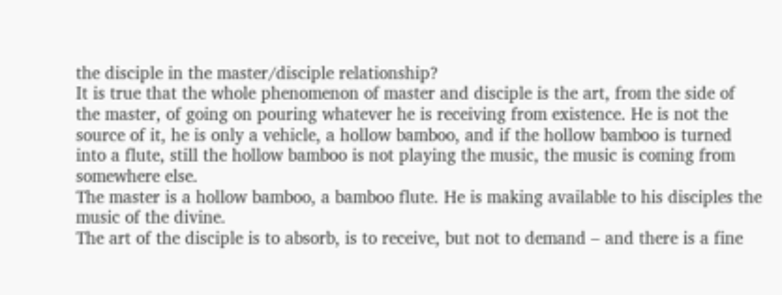the disciple in the master/disciple relationship?
It is true that the whole phenomenon of master and disciple is the art, from the side of the master, of going on pouring whatever he is receiving from existence. He is not the source of it, he is only a vehicle, a hollow bamboo, and if the hollow bamboo is turned into a flute, still the hollow bamboo is not playing the music, the music is coming from somewhere else.
The master is a hollow bamboo, a bamboo flute. He is making available to his disciples the music of the divine.
The art of the disciple is to absorb, is to receive, but not to demand – and there is a fine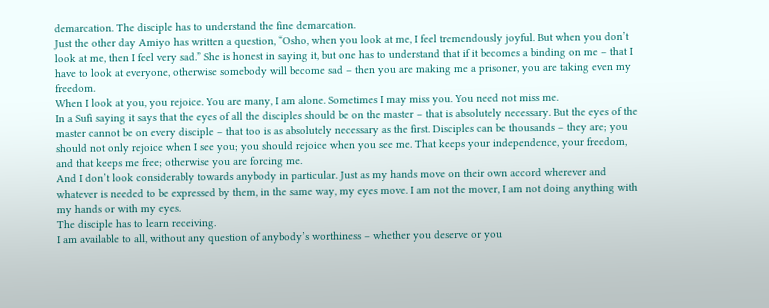demarcation. The disciple has to understand the fine demarcation.
Just the other day Amiyo has written a question, “Osho, when you look at me, I feel tremendously joyful. But when you don’t look at me, then I feel very sad.” She is honest in saying it, but one has to understand that if it becomes a binding on me – that I have to look at everyone, otherwise somebody will become sad – then you are making me a prisoner, you are taking even my freedom.
When I look at you, you rejoice. You are many, I am alone. Sometimes I may miss you. You need not miss me.
In a Sufi saying it says that the eyes of all the disciples should be on the master – that is absolutely necessary. But the eyes of the master cannot be on every disciple – that too is as absolutely necessary as the first. Disciples can be thousands – they are; you should not only rejoice when I see you; you should rejoice when you see me. That keeps your independence, your freedom, and that keeps me free; otherwise you are forcing me.
And I don’t look considerably towards anybody in particular. Just as my hands move on their own accord wherever and whatever is needed to be expressed by them, in the same way, my eyes move. I am not the mover, I am not doing anything with my hands or with my eyes.
The disciple has to learn receiving.
I am available to all, without any question of anybody’s worthiness – whether you deserve or you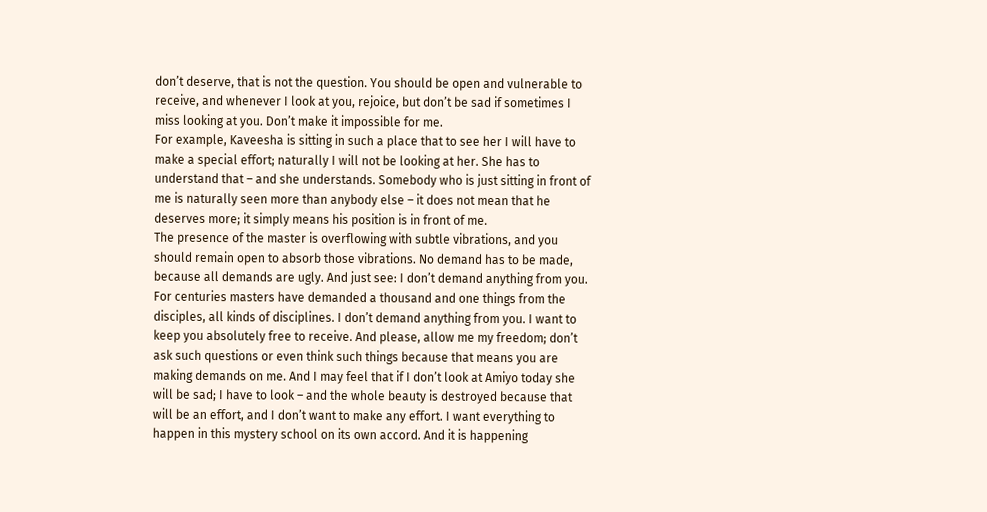don’t deserve, that is not the question. You should be open and vulnerable to receive, and whenever I look at you, rejoice, but don’t be sad if sometimes I miss looking at you. Don’t make it impossible for me.
For example, Kaveesha is sitting in such a place that to see her I will have to make a special effort; naturally I will not be looking at her. She has to understand that – and she understands. Somebody who is just sitting in front of me is naturally seen more than anybody else – it does not mean that he deserves more; it simply means his position is in front of me.
The presence of the master is overflowing with subtle vibrations, and you should remain open to absorb those vibrations. No demand has to be made, because all demands are ugly. And just see: I don’t demand anything from you.
For centuries masters have demanded a thousand and one things from the disciples, all kinds of disciplines. I don’t demand anything from you. I want to keep you absolutely free to receive. And please, allow me my freedom; don’t ask such questions or even think such things because that means you are making demands on me. And I may feel that if I don’t look at Amiyo today she will be sad; I have to look – and the whole beauty is destroyed because that will be an effort, and I don’t want to make any effort. I want everything to happen in this mystery school on its own accord. And it is happening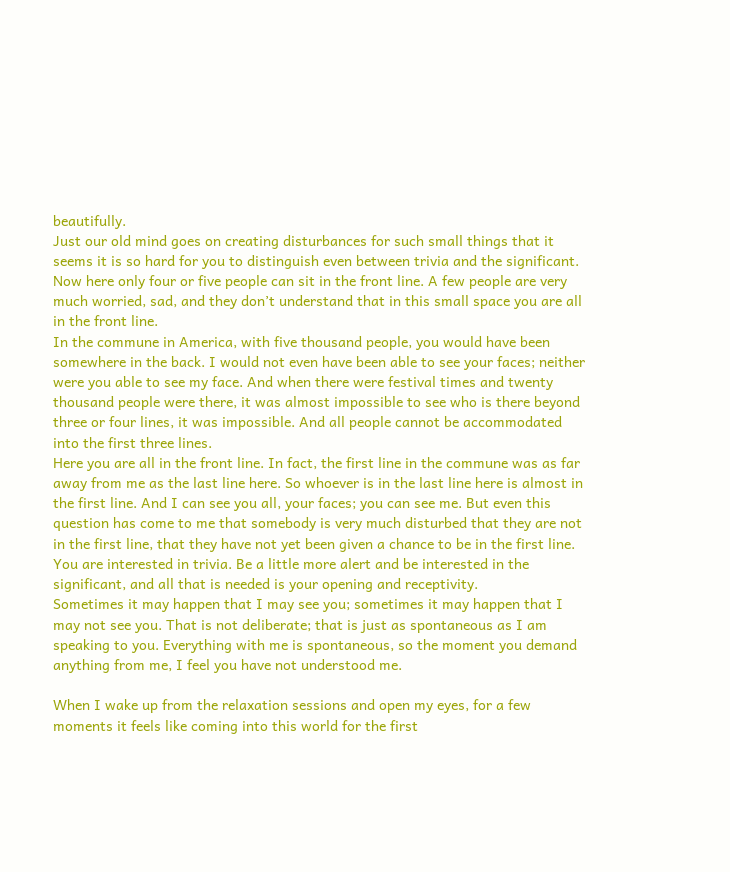beautifully.
Just our old mind goes on creating disturbances for such small things that it seems it is so hard for you to distinguish even between trivia and the significant. Now here only four or five people can sit in the front line. A few people are very much worried, sad, and they don’t understand that in this small space you are all in the front line.
In the commune in America, with five thousand people, you would have been somewhere in the back. I would not even have been able to see your faces; neither were you able to see my face. And when there were festival times and twenty thousand people were there, it was almost impossible to see who is there beyond three or four lines, it was impossible. And all people cannot be accommodated into the first three lines.
Here you are all in the front line. In fact, the first line in the commune was as far away from me as the last line here. So whoever is in the last line here is almost in the first line. And I can see you all, your faces; you can see me. But even this question has come to me that somebody is very much disturbed that they are not in the first line, that they have not yet been given a chance to be in the first line.
You are interested in trivia. Be a little more alert and be interested in the significant, and all that is needed is your opening and receptivity.
Sometimes it may happen that I may see you; sometimes it may happen that I may not see you. That is not deliberate; that is just as spontaneous as I am speaking to you. Everything with me is spontaneous, so the moment you demand anything from me, I feel you have not understood me.

When I wake up from the relaxation sessions and open my eyes, for a few moments it feels like coming into this world for the first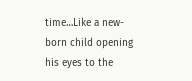time…Like a new-born child opening his eyes to the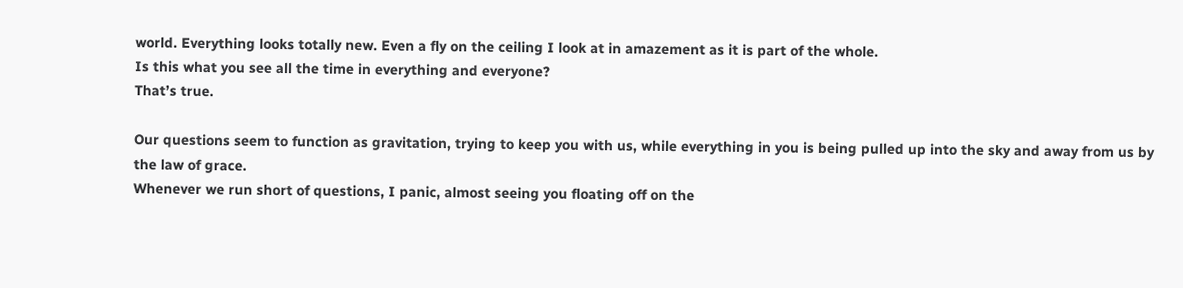world. Everything looks totally new. Even a fly on the ceiling I look at in amazement as it is part of the whole.
Is this what you see all the time in everything and everyone?
That’s true.

Our questions seem to function as gravitation, trying to keep you with us, while everything in you is being pulled up into the sky and away from us by the law of grace.
Whenever we run short of questions, I panic, almost seeing you floating off on the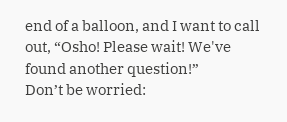end of a balloon, and I want to call out, “Osho! Please wait! We've found another question!”
Don’t be worried: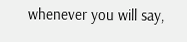whenever you will say,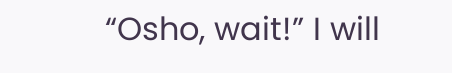“Osho, wait!” I will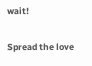wait!

Spread the love